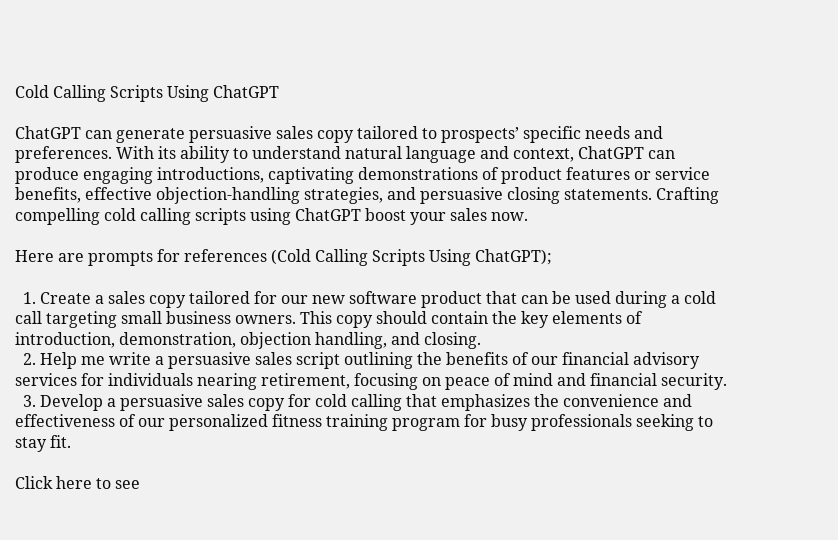Cold Calling Scripts Using ChatGPT

ChatGPT can generate persuasive sales copy tailored to prospects’ specific needs and preferences. With its ability to understand natural language and context, ChatGPT can produce engaging introductions, captivating demonstrations of product features or service benefits, effective objection-handling strategies, and persuasive closing statements. Crafting compelling cold calling scripts using ChatGPT boost your sales now.

Here are prompts for references (Cold Calling Scripts Using ChatGPT);

  1. Create a sales copy tailored for our new software product that can be used during a cold call targeting small business owners. This copy should contain the key elements of introduction, demonstration, objection handling, and closing.
  2. Help me write a persuasive sales script outlining the benefits of our financial advisory services for individuals nearing retirement, focusing on peace of mind and financial security.
  3. Develop a persuasive sales copy for cold calling that emphasizes the convenience and effectiveness of our personalized fitness training program for busy professionals seeking to stay fit.

Click here to see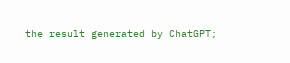the result generated by ChatGPT;